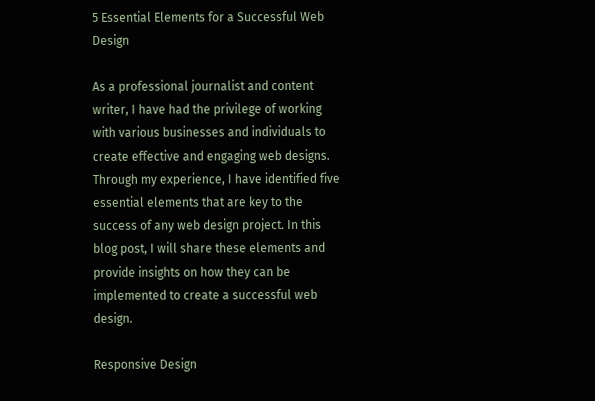5 Essential Elements for a Successful Web Design

As a professional journalist and content writer, I have had the privilege of working with various businesses and individuals to create effective and engaging web designs. Through my experience, I have identified five essential elements that are key to the success of any web design project. In this blog post, I will share these elements and provide insights on how they can be implemented to create a successful web design.

Responsive Design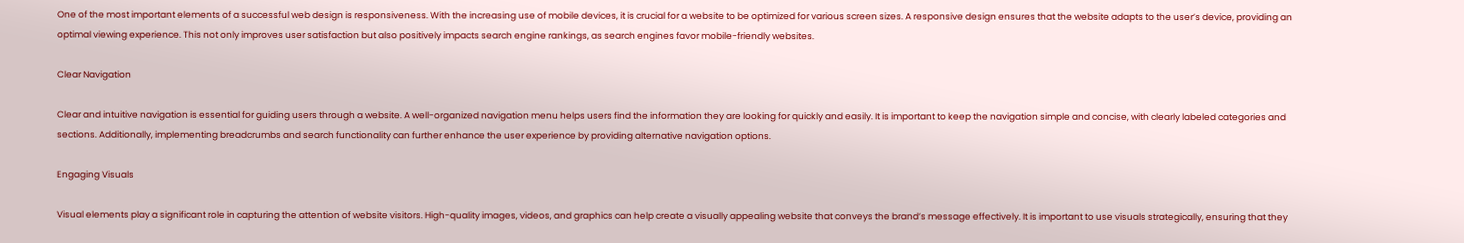One of the most important elements of a successful web design is responsiveness. With the increasing use of mobile devices, it is crucial for a website to be optimized for various screen sizes. A responsive design ensures that the website adapts to the user’s device, providing an optimal viewing experience. This not only improves user satisfaction but also positively impacts search engine rankings, as search engines favor mobile-friendly websites.

Clear Navigation

Clear and intuitive navigation is essential for guiding users through a website. A well-organized navigation menu helps users find the information they are looking for quickly and easily. It is important to keep the navigation simple and concise, with clearly labeled categories and sections. Additionally, implementing breadcrumbs and search functionality can further enhance the user experience by providing alternative navigation options.

Engaging Visuals

Visual elements play a significant role in capturing the attention of website visitors. High-quality images, videos, and graphics can help create a visually appealing website that conveys the brand’s message effectively. It is important to use visuals strategically, ensuring that they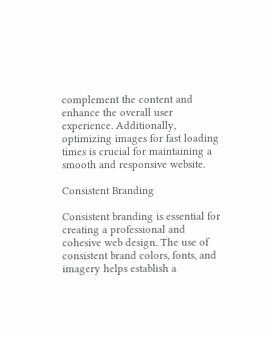complement the content and enhance the overall user experience. Additionally, optimizing images for fast loading times is crucial for maintaining a smooth and responsive website.

Consistent Branding

Consistent branding is essential for creating a professional and cohesive web design. The use of consistent brand colors, fonts, and imagery helps establish a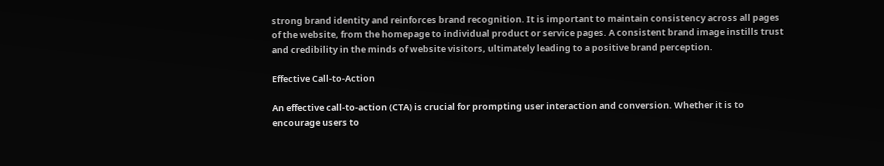strong brand identity and reinforces brand recognition. It is important to maintain consistency across all pages of the website, from the homepage to individual product or service pages. A consistent brand image instills trust and credibility in the minds of website visitors, ultimately leading to a positive brand perception.

Effective Call-to-Action

An effective call-to-action (CTA) is crucial for prompting user interaction and conversion. Whether it is to encourage users to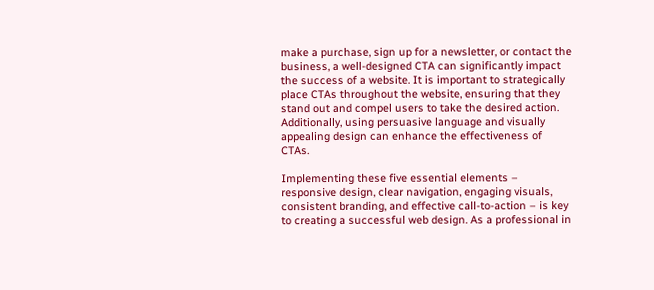make a purchase, sign up for a newsletter, or contact the business, a well-designed CTA can significantly impact the success of a website. It is important to strategically place CTAs throughout the website, ensuring that they stand out and compel users to take the desired action. Additionally, using persuasive language and visually appealing design can enhance the effectiveness of CTAs.

Implementing these five essential elements – responsive design, clear navigation, engaging visuals, consistent branding, and effective call-to-action – is key to creating a successful web design. As a professional in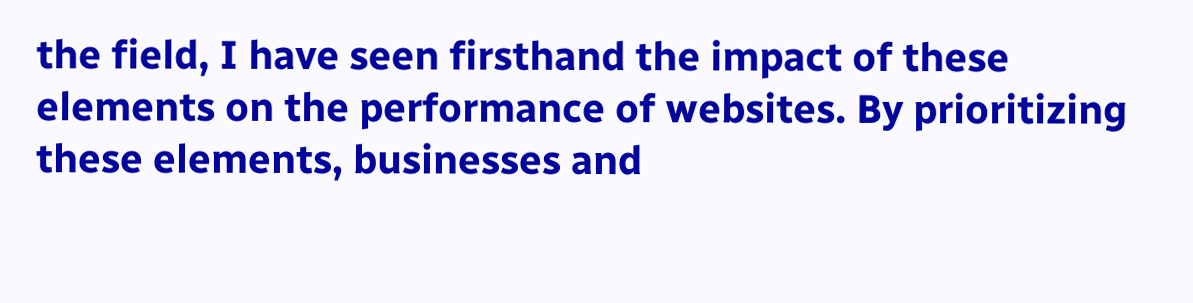the field, I have seen firsthand the impact of these elements on the performance of websites. By prioritizing these elements, businesses and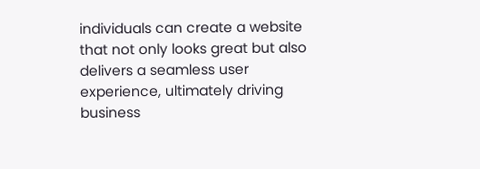individuals can create a website that not only looks great but also delivers a seamless user experience, ultimately driving business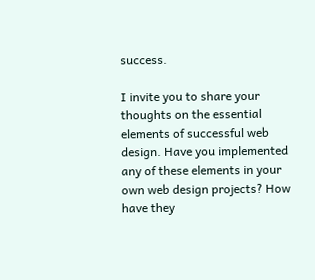success.

I invite you to share your thoughts on the essential elements of successful web design. Have you implemented any of these elements in your own web design projects? How have they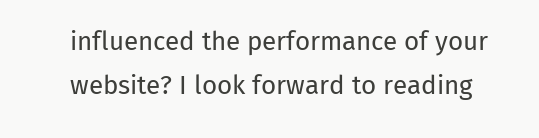influenced the performance of your website? I look forward to reading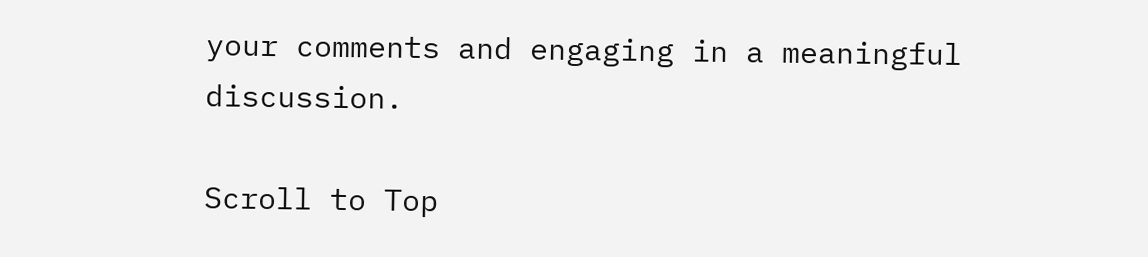your comments and engaging in a meaningful discussion.

Scroll to Top